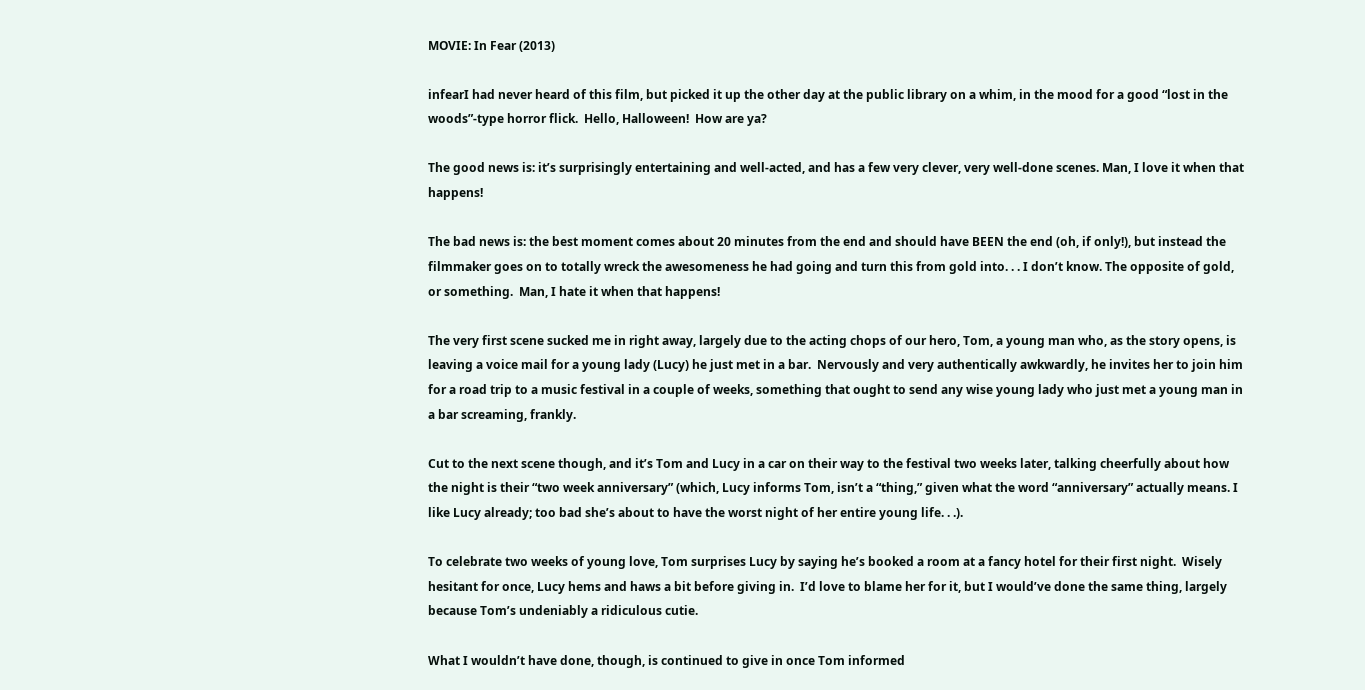MOVIE: In Fear (2013)

infearI had never heard of this film, but picked it up the other day at the public library on a whim, in the mood for a good “lost in the woods”-type horror flick.  Hello, Halloween!  How are ya?

The good news is: it’s surprisingly entertaining and well-acted, and has a few very clever, very well-done scenes. Man, I love it when that happens!

The bad news is: the best moment comes about 20 minutes from the end and should have BEEN the end (oh, if only!), but instead the filmmaker goes on to totally wreck the awesomeness he had going and turn this from gold into. . . I don’t know. The opposite of gold, or something.  Man, I hate it when that happens!

The very first scene sucked me in right away, largely due to the acting chops of our hero, Tom, a young man who, as the story opens, is leaving a voice mail for a young lady (Lucy) he just met in a bar.  Nervously and very authentically awkwardly, he invites her to join him for a road trip to a music festival in a couple of weeks, something that ought to send any wise young lady who just met a young man in a bar screaming, frankly.

Cut to the next scene though, and it’s Tom and Lucy in a car on their way to the festival two weeks later, talking cheerfully about how the night is their “two week anniversary” (which, Lucy informs Tom, isn’t a “thing,” given what the word “anniversary” actually means. I like Lucy already; too bad she’s about to have the worst night of her entire young life. . .).

To celebrate two weeks of young love, Tom surprises Lucy by saying he’s booked a room at a fancy hotel for their first night.  Wisely hesitant for once, Lucy hems and haws a bit before giving in.  I’d love to blame her for it, but I would’ve done the same thing, largely because Tom’s undeniably a ridiculous cutie.

What I wouldn’t have done, though, is continued to give in once Tom informed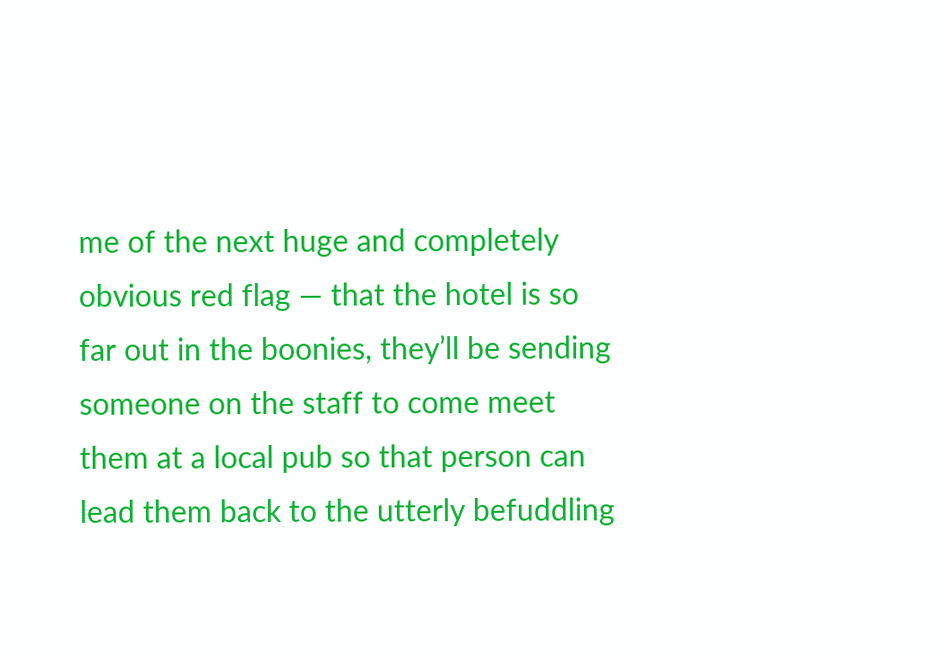me of the next huge and completely obvious red flag — that the hotel is so far out in the boonies, they’ll be sending someone on the staff to come meet them at a local pub so that person can lead them back to the utterly befuddling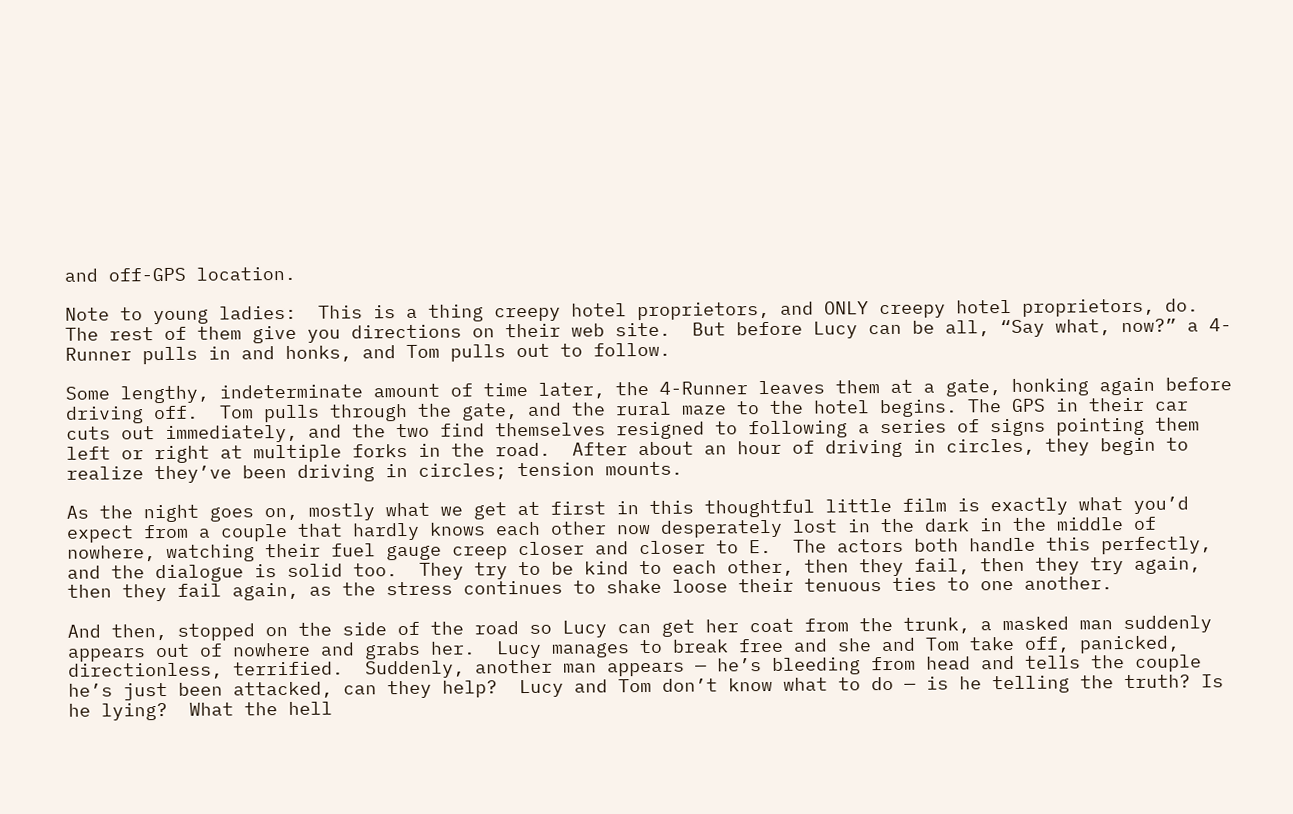and off-GPS location.

Note to young ladies:  This is a thing creepy hotel proprietors, and ONLY creepy hotel proprietors, do. The rest of them give you directions on their web site.  But before Lucy can be all, “Say what, now?” a 4-Runner pulls in and honks, and Tom pulls out to follow.

Some lengthy, indeterminate amount of time later, the 4-Runner leaves them at a gate, honking again before driving off.  Tom pulls through the gate, and the rural maze to the hotel begins. The GPS in their car cuts out immediately, and the two find themselves resigned to following a series of signs pointing them left or right at multiple forks in the road.  After about an hour of driving in circles, they begin to realize they’ve been driving in circles; tension mounts.

As the night goes on, mostly what we get at first in this thoughtful little film is exactly what you’d expect from a couple that hardly knows each other now desperately lost in the dark in the middle of nowhere, watching their fuel gauge creep closer and closer to E.  The actors both handle this perfectly, and the dialogue is solid too.  They try to be kind to each other, then they fail, then they try again, then they fail again, as the stress continues to shake loose their tenuous ties to one another.

And then, stopped on the side of the road so Lucy can get her coat from the trunk, a masked man suddenly appears out of nowhere and grabs her.  Lucy manages to break free and she and Tom take off, panicked, directionless, terrified.  Suddenly, another man appears — he’s bleeding from head and tells the couple he’s just been attacked, can they help?  Lucy and Tom don’t know what to do — is he telling the truth? Is he lying?  What the hell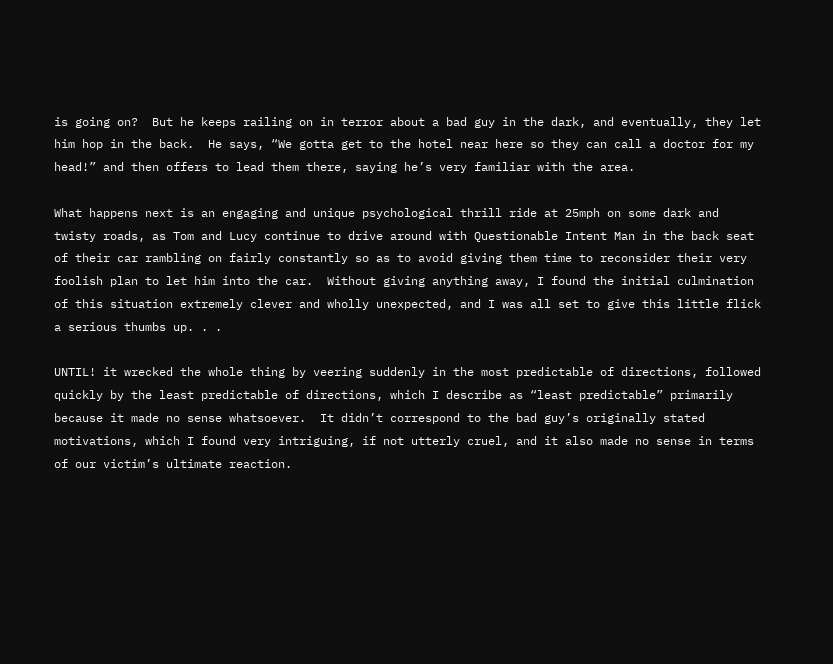is going on?  But he keeps railing on in terror about a bad guy in the dark, and eventually, they let him hop in the back.  He says, “We gotta get to the hotel near here so they can call a doctor for my head!” and then offers to lead them there, saying he’s very familiar with the area.

What happens next is an engaging and unique psychological thrill ride at 25mph on some dark and twisty roads, as Tom and Lucy continue to drive around with Questionable Intent Man in the back seat of their car rambling on fairly constantly so as to avoid giving them time to reconsider their very foolish plan to let him into the car.  Without giving anything away, I found the initial culmination of this situation extremely clever and wholly unexpected, and I was all set to give this little flick a serious thumbs up. . .

UNTIL! it wrecked the whole thing by veering suddenly in the most predictable of directions, followed quickly by the least predictable of directions, which I describe as “least predictable” primarily because it made no sense whatsoever.  It didn’t correspond to the bad guy’s originally stated motivations, which I found very intriguing, if not utterly cruel, and it also made no sense in terms of our victim’s ultimate reaction.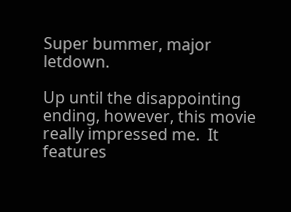Super bummer, major letdown.

Up until the disappointing ending, however, this movie really impressed me.  It features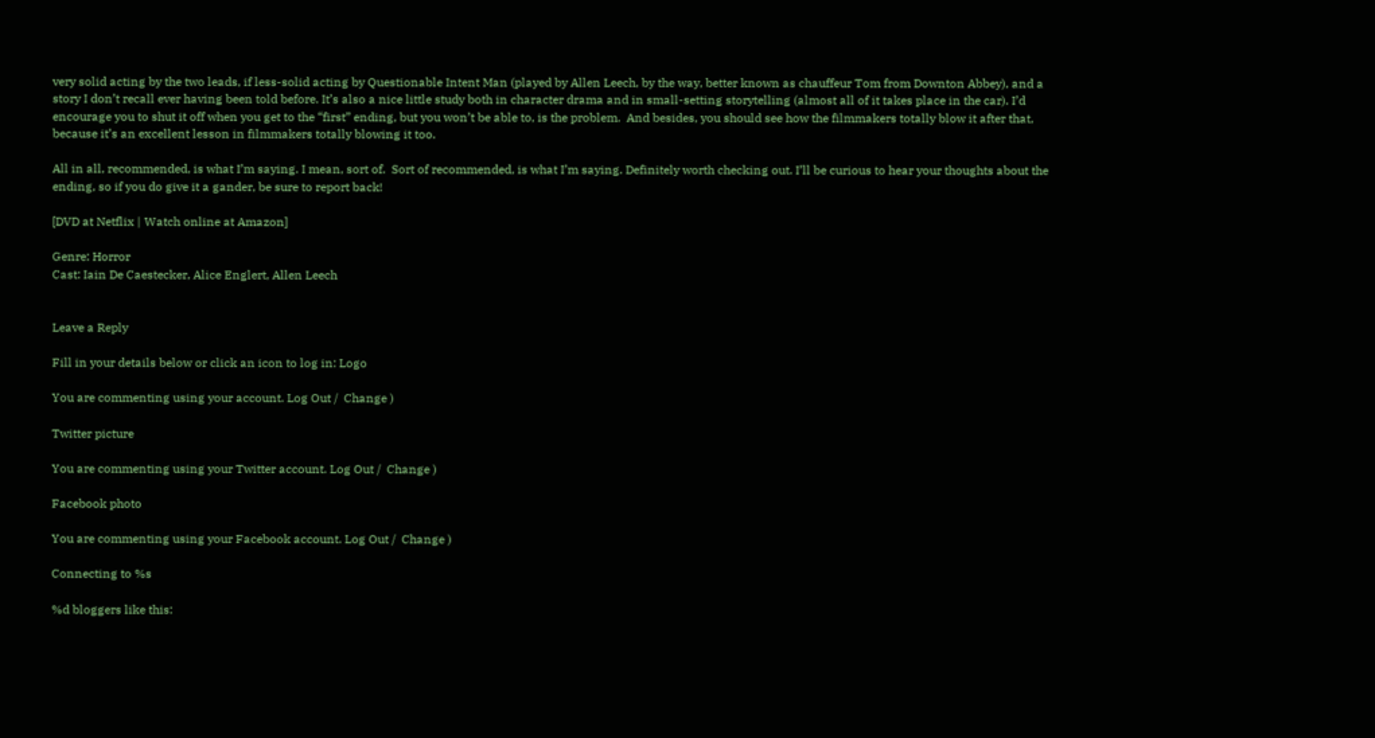very solid acting by the two leads, if less-solid acting by Questionable Intent Man (played by Allen Leech, by the way, better known as chauffeur Tom from Downton Abbey), and a story I don’t recall ever having been told before. It’s also a nice little study both in character drama and in small-setting storytelling (almost all of it takes place in the car). I’d encourage you to shut it off when you get to the “first” ending, but you won’t be able to, is the problem.  And besides, you should see how the filmmakers totally blow it after that, because it’s an excellent lesson in filmmakers totally blowing it too.

All in all, recommended, is what I’m saying. I mean, sort of.  Sort of recommended, is what I’m saying. Definitely worth checking out. I’ll be curious to hear your thoughts about the ending, so if you do give it a gander, be sure to report back!

[DVD at Netflix | Watch online at Amazon]

Genre: Horror
Cast: Iain De Caestecker, Alice Englert, Allen Leech


Leave a Reply

Fill in your details below or click an icon to log in: Logo

You are commenting using your account. Log Out /  Change )

Twitter picture

You are commenting using your Twitter account. Log Out /  Change )

Facebook photo

You are commenting using your Facebook account. Log Out /  Change )

Connecting to %s

%d bloggers like this: